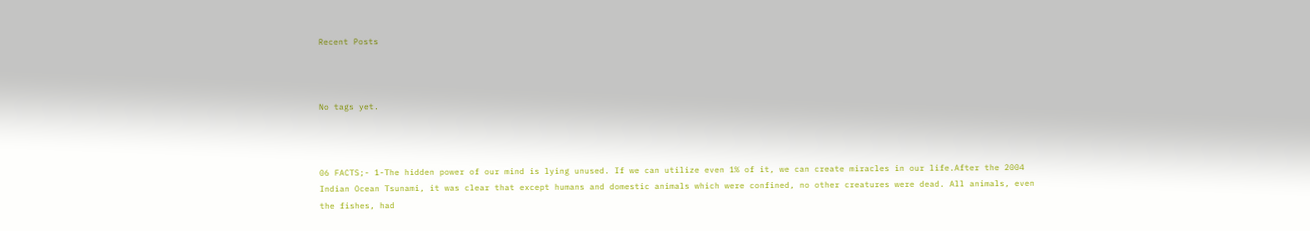Recent Posts



No tags yet.



06 FACTS;- 1-The hidden power of our mind is lying unused. If we can utilize even 1% of it, we can create miracles in our life.After the 2004 Indian Ocean Tsunami, it was clear that except humans and domestic animals which were confined, no other creatures were dead. All animals, even the fishes, had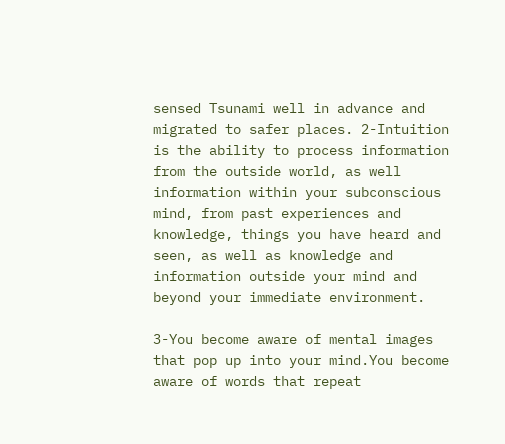sensed Tsunami well in advance and migrated to safer places. 2-Intuition is the ability to process information from the outside world, as well information within your subconscious mind, from past experiences and knowledge, things you have heard and seen, as well as knowledge and information outside your mind and beyond your immediate environment.

3-You become aware of mental images that pop up into your mind.You become aware of words that repeat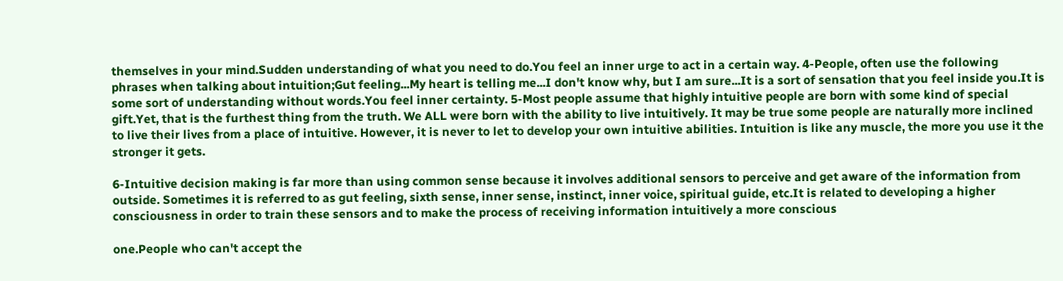themselves in your mind.Sudden understanding of what you need to do.You feel an inner urge to act in a certain way. 4-People, often use the following phrases when talking about intuition;Gut feeling...My heart is telling me...I don't know why, but I am sure...It is a sort of sensation that you feel inside you.It is some sort of understanding without words.You feel inner certainty. 5-Most people assume that highly intuitive people are born with some kind of special gift.Yet, that is the furthest thing from the truth. We ALL were born with the ability to live intuitively. It may be true some people are naturally more inclined to live their lives from a place of intuitive. However, it is never to let to develop your own intuitive abilities. Intuition is like any muscle, the more you use it the stronger it gets.

6-Intuitive decision making is far more than using common sense because it involves additional sensors to perceive and get aware of the information from outside. Sometimes it is referred to as gut feeling, sixth sense, inner sense, instinct, inner voice, spiritual guide, etc.It is related to developing a higher consciousness in order to train these sensors and to make the process of receiving information intuitively a more conscious

one.People who can't accept the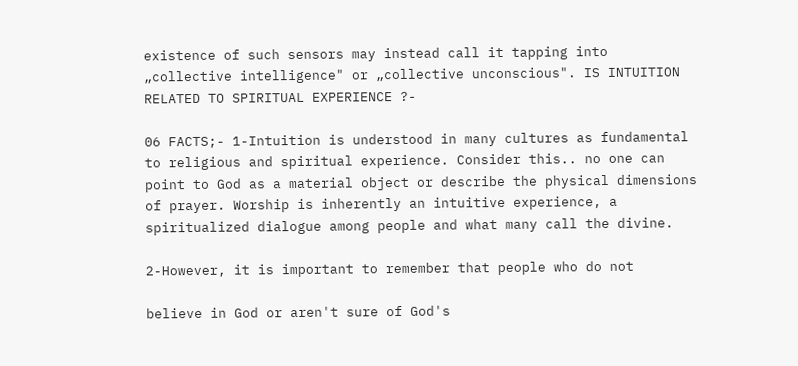existence of such sensors may instead call it tapping into „collective intelligence" or „collective unconscious". IS INTUITION RELATED TO SPIRITUAL EXPERIENCE ?-

06 FACTS;- 1-Intuition is understood in many cultures as fundamental to religious and spiritual experience. Consider this.. no one can point to God as a material object or describe the physical dimensions of prayer. Worship is inherently an intuitive experience, a spiritualized dialogue among people and what many call the divine.

2-However, it is important to remember that people who do not

believe in God or aren't sure of God's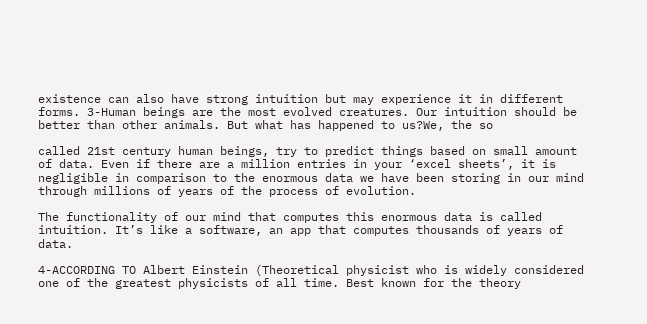existence can also have strong intuition but may experience it in different forms. 3-Human beings are the most evolved creatures. Our intuition should be better than other animals. But what has happened to us?We, the so

called 21st century human beings, try to predict things based on small amount of data. Even if there are a million entries in your ‘excel sheets’, it is negligible in comparison to the enormous data we have been storing in our mind through millions of years of the process of evolution.

The functionality of our mind that computes this enormous data is called intuition. It’s like a software, an app that computes thousands of years of data.

4-ACCORDING TO Albert Einstein (Theoretical physicist who is widely considered one of the greatest physicists of all time. Best known for the theory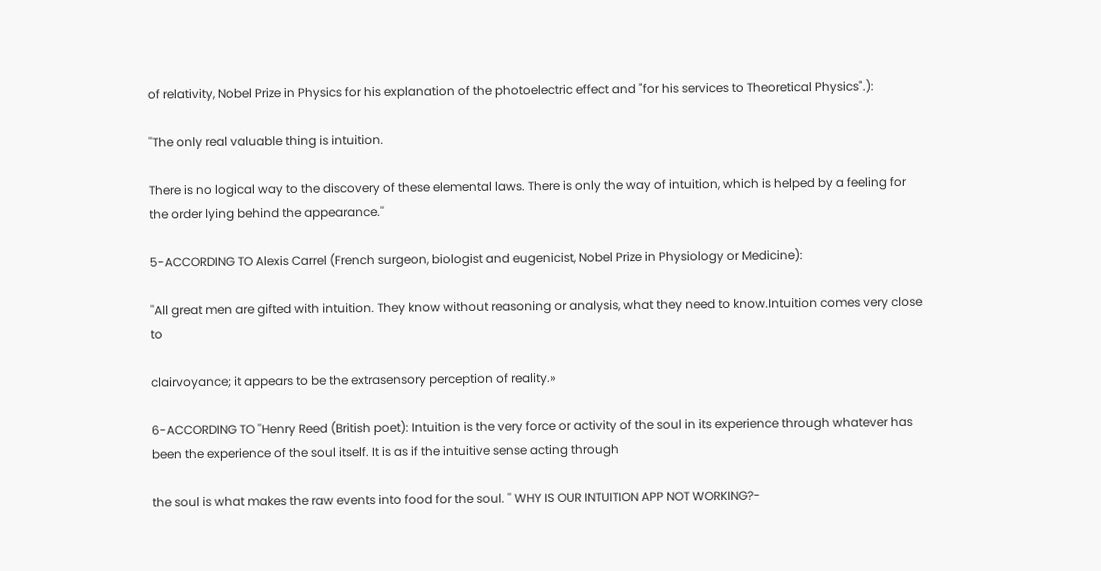of relativity, Nobel Prize in Physics for his explanation of the photoelectric effect and "for his services to Theoretical Physics".):

''The only real valuable thing is intuition.

There is no logical way to the discovery of these elemental laws. There is only the way of intuition, which is helped by a feeling for the order lying behind the appearance.''

5-ACCORDING TO Alexis Carrel (French surgeon, biologist and eugenicist, Nobel Prize in Physiology or Medicine):

''All great men are gifted with intuition. They know without reasoning or analysis, what they need to know.Intuition comes very close to

clairvoyance; it appears to be the extrasensory perception of reality.»

6-ACCORDING TO ''Henry Reed (British poet): Intuition is the very force or activity of the soul in its experience through whatever has been the experience of the soul itself. It is as if the intuitive sense acting through

the soul is what makes the raw events into food for the soul. '' WHY IS OUR INTUITION APP NOT WORKING?-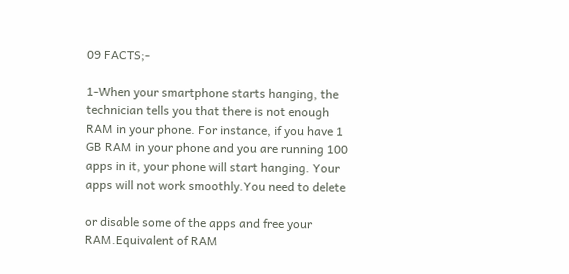09 FACTS;-

1-When your smartphone starts hanging, the technician tells you that there is not enough RAM in your phone. For instance, if you have 1 GB RAM in your phone and you are running 100 apps in it, your phone will start hanging. Your apps will not work smoothly.You need to delete

or disable some of the apps and free your RAM.Equivalent of RAM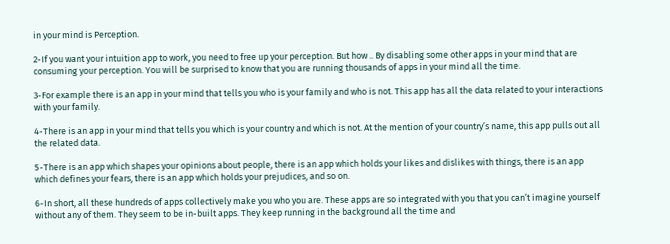in your mind is Perception.

2-If you want your intuition app to work, you need to free up your perception. But how .. By disabling some other apps in your mind that are consuming your perception. You will be surprised to know that you are running thousands of apps in your mind all the time.

3-For example there is an app in your mind that tells you who is your family and who is not. This app has all the data related to your interactions with your family.

4-There is an app in your mind that tells you which is your country and which is not. At the mention of your country’s name, this app pulls out all the related data.

5-There is an app which shapes your opinions about people, there is an app which holds your likes and dislikes with things, there is an app which defines your fears, there is an app which holds your prejudices, and so on.

6-In short, all these hundreds of apps collectively make you who you are. These apps are so integrated with you that you can’t imagine yourself without any of them. They seem to be in-built apps. They keep running in the background all the time and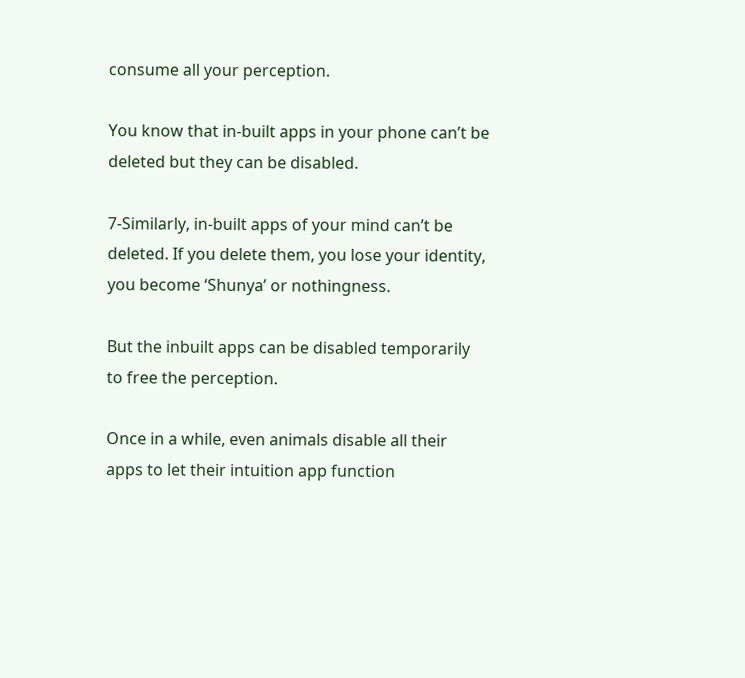consume all your perception.

You know that in-built apps in your phone can’t be deleted but they can be disabled.

7-Similarly, in-built apps of your mind can’t be deleted. If you delete them, you lose your identity, you become ‘Shunya’ or nothingness.

But the inbuilt apps can be disabled temporarily to free the perception.

Once in a while, even animals disable all their apps to let their intuition app function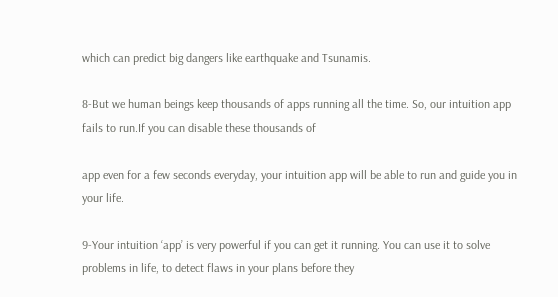which can predict big dangers like earthquake and Tsunamis.

8-But we human beings keep thousands of apps running all the time. So, our intuition app fails to run.If you can disable these thousands of

app even for a few seconds everyday, your intuition app will be able to run and guide you in your life.

9-Your intuition ‘app’ is very powerful if you can get it running. You can use it to solve problems in life, to detect flaws in your plans before they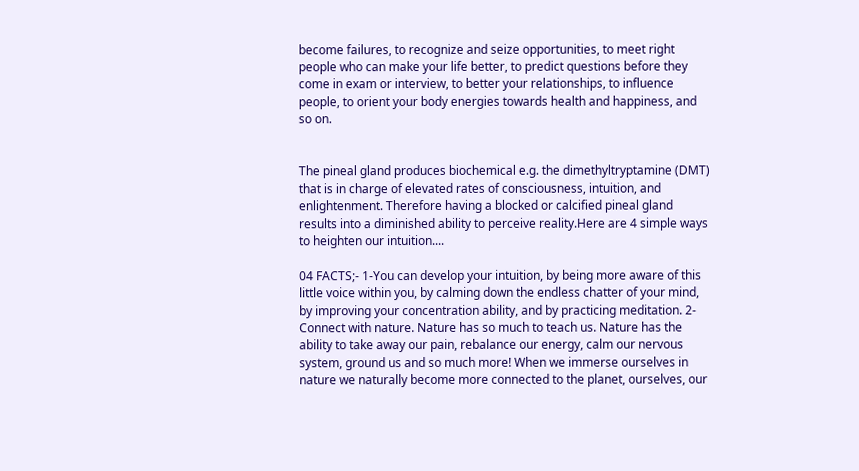become failures, to recognize and seize opportunities, to meet right people who can make your life better, to predict questions before they come in exam or interview, to better your relationships, to influence people, to orient your body energies towards health and happiness, and so on.


The pineal gland produces biochemical e.g. the dimethyltryptamine (DMT) that is in charge of elevated rates of consciousness, intuition, and enlightenment. Therefore having a blocked or calcified pineal gland results into a diminished ability to perceive reality.Here are 4 simple ways to heighten our intuition....

04 FACTS;- 1-You can develop your intuition, by being more aware of this little voice within you, by calming down the endless chatter of your mind, by improving your concentration ability, and by practicing meditation. 2-Connect with nature. Nature has so much to teach us. Nature has the ability to take away our pain, rebalance our energy, calm our nervous system, ground us and so much more! When we immerse ourselves in nature we naturally become more connected to the planet, ourselves, our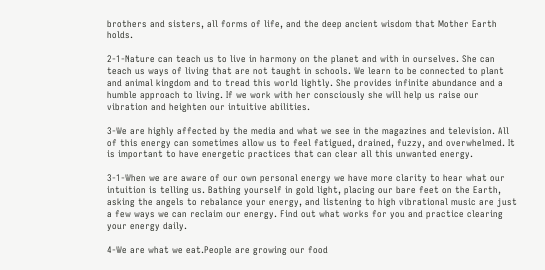brothers and sisters, all forms of life, and the deep ancient wisdom that Mother Earth holds.

2-1-Nature can teach us to live in harmony on the planet and with in ourselves. She can teach us ways of living that are not taught in schools. We learn to be connected to plant and animal kingdom and to tread this world lightly. She provides infinite abundance and a humble approach to living. If we work with her consciously she will help us raise our vibration and heighten our intuitive abilities.

3-We are highly affected by the media and what we see in the magazines and television. All of this energy can sometimes allow us to feel fatigued, drained, fuzzy, and overwhelmed. It is important to have energetic practices that can clear all this unwanted energy.

3-1-When we are aware of our own personal energy we have more clarity to hear what our intuition is telling us. Bathing yourself in gold light, placing our bare feet on the Earth, asking the angels to rebalance your energy, and listening to high vibrational music are just a few ways we can reclaim our energy. Find out what works for you and practice clearing your energy daily.

4-We are what we eat.People are growing our food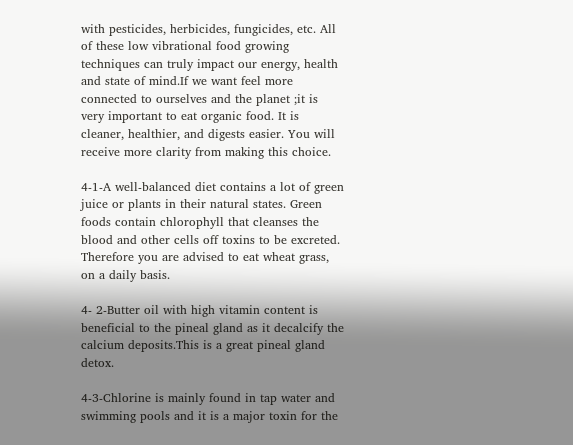with pesticides, herbicides, fungicides, etc. All of these low vibrational food growing techniques can truly impact our energy, health and state of mind.If we want feel more connected to ourselves and the planet ;it is very important to eat organic food. It is cleaner, healthier, and digests easier. You will receive more clarity from making this choice.

4-1-A well-balanced diet contains a lot of green juice or plants in their natural states. Green foods contain chlorophyll that cleanses the blood and other cells off toxins to be excreted. Therefore you are advised to eat wheat grass, on a daily basis.

4- 2-Butter oil with high vitamin content is beneficial to the pineal gland as it decalcify the calcium deposits.This is a great pineal gland detox.

4-3-Chlorine is mainly found in tap water and swimming pools and it is a major toxin for the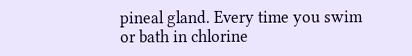pineal gland. Every time you swim or bath in chlorine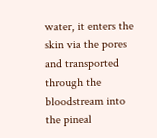water, it enters the skin via the pores and transported through the bloodstream into the pineal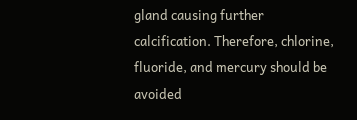gland causing further calcification. Therefore, chlorine, fluoride, and mercury should be avoided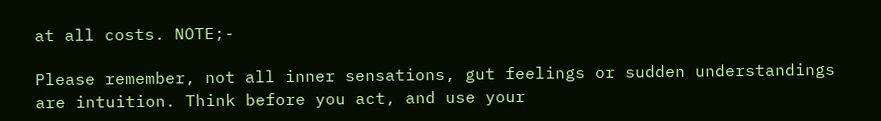at all costs. NOTE;-

Please remember, not all inner sensations, gut feelings or sudden understandings are intuition. Think before you act, and use your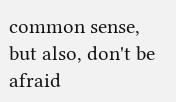common sense, but also, don't be afraid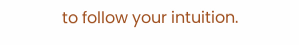to follow your intuition.